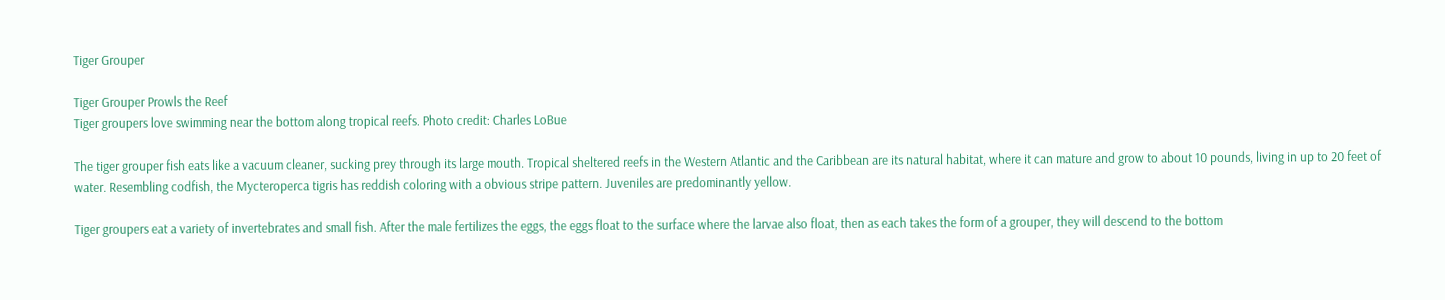Tiger Grouper

Tiger Grouper Prowls the Reef
Tiger groupers love swimming near the bottom along tropical reefs. Photo credit: Charles LoBue

The tiger grouper fish eats like a vacuum cleaner, sucking prey through its large mouth. Tropical sheltered reefs in the Western Atlantic and the Caribbean are its natural habitat, where it can mature and grow to about 10 pounds, living in up to 20 feet of water. Resembling codfish, the Mycteroperca tigris has reddish coloring with a obvious stripe pattern. Juveniles are predominantly yellow.

Tiger groupers eat a variety of invertebrates and small fish. After the male fertilizes the eggs, the eggs float to the surface where the larvae also float, then as each takes the form of a grouper, they will descend to the bottom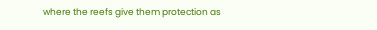where the reefs give them protection as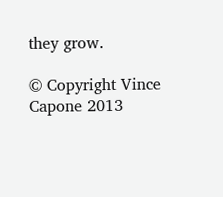they grow.

© Copyright Vince Capone 2013